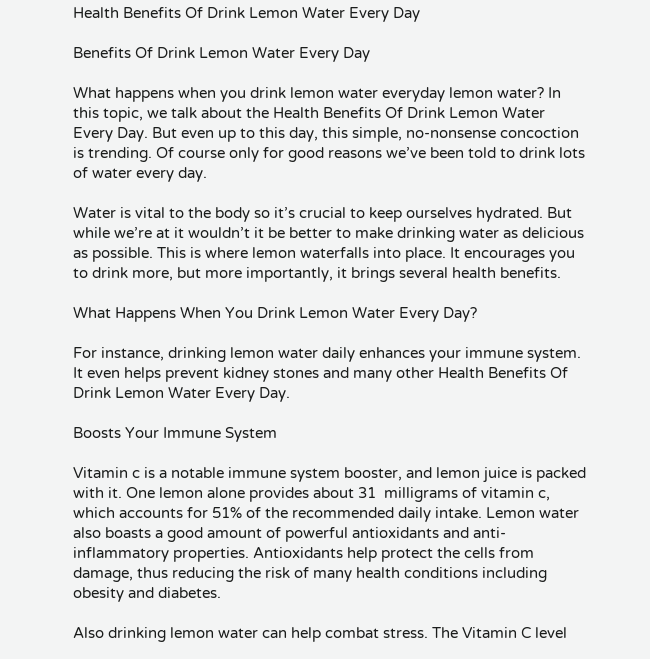Health Benefits Of Drink Lemon Water Every Day

Benefits Of Drink Lemon Water Every Day

What happens when you drink lemon water everyday lemon water? In this topic, we talk about the Health Benefits Of Drink Lemon Water Every Day. But even up to this day, this simple, no-nonsense concoction is trending. Of course only for good reasons we’ve been told to drink lots of water every day.

Water is vital to the body so it’s crucial to keep ourselves hydrated. But while we’re at it wouldn’t it be better to make drinking water as delicious as possible. This is where lemon waterfalls into place. It encourages you to drink more, but more importantly, it brings several health benefits.

What Happens When You Drink Lemon Water Every Day?

For instance, drinking lemon water daily enhances your immune system. It even helps prevent kidney stones and many other Health Benefits Of Drink Lemon Water Every Day.

Boosts Your Immune System

Vitamin c is a notable immune system booster, and lemon juice is packed with it. One lemon alone provides about 31  milligrams of vitamin c, which accounts for 51% of the recommended daily intake. Lemon water also boasts a good amount of powerful antioxidants and anti-inflammatory properties. Antioxidants help protect the cells from damage, thus reducing the risk of many health conditions including obesity and diabetes.

Also drinking lemon water can help combat stress. The Vitamin C level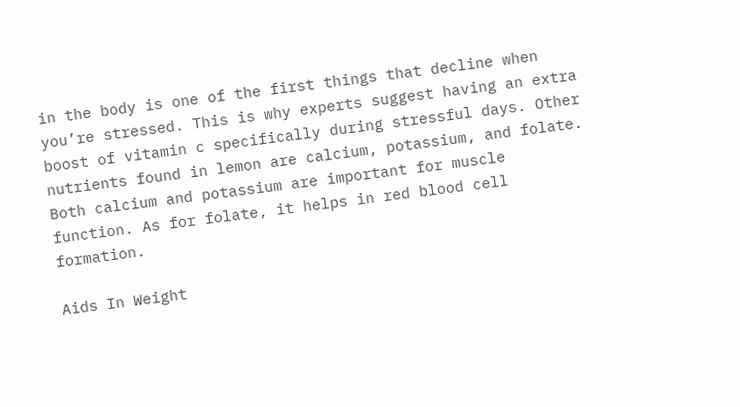in the body is one of the first things that decline when you’re stressed. This is why experts suggest having an extra boost of vitamin c specifically during stressful days. Other nutrients found in lemon are calcium, potassium, and folate. Both calcium and potassium are important for muscle function. As for folate, it helps in red blood cell formation.

Aids In Weight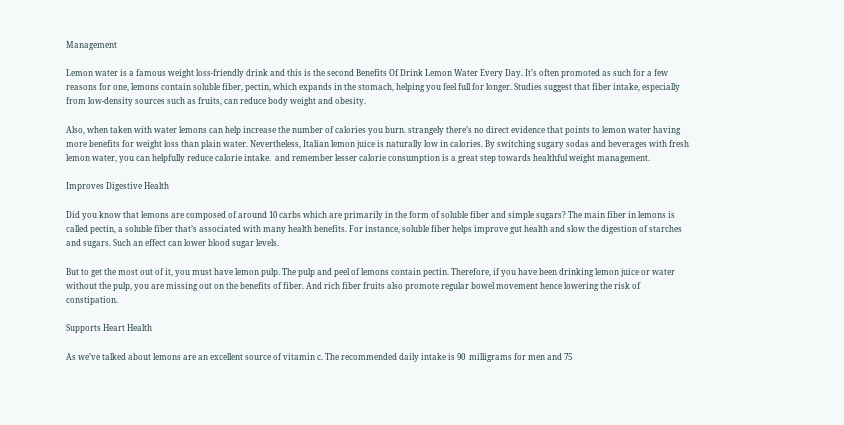Management

Lemon water is a famous weight loss-friendly drink and this is the second Benefits Of Drink Lemon Water Every Day. It’s often promoted as such for a few reasons for one, lemons contain soluble fiber, pectin, which expands in the stomach, helping you feel full for longer. Studies suggest that fiber intake, especially from low-density sources such as fruits, can reduce body weight and obesity.

Also, when taken with water lemons can help increase the number of calories you burn. strangely there’s no direct evidence that points to lemon water having more benefits for weight loss than plain water. Nevertheless, Italian lemon juice is naturally low in calories. By switching sugary sodas and beverages with fresh lemon water, you can helpfully reduce calorie intake.  and remember lesser calorie consumption is a great step towards healthful weight management.

Improves Digestive Health

Did you know that lemons are composed of around 10 carbs which are primarily in the form of soluble fiber and simple sugars? The main fiber in lemons is called pectin, a soluble fiber that’s associated with many health benefits. For instance, soluble fiber helps improve gut health and slow the digestion of starches and sugars. Such an effect can lower blood sugar levels.

But to get the most out of it, you must have lemon pulp. The pulp and peel of lemons contain pectin. Therefore, if you have been drinking lemon juice or water without the pulp, you are missing out on the benefits of fiber. And rich fiber fruits also promote regular bowel movement hence lowering the risk of constipation.

Supports Heart Health

As we’ve talked about lemons are an excellent source of vitamin c. The recommended daily intake is 90  milligrams for men and 75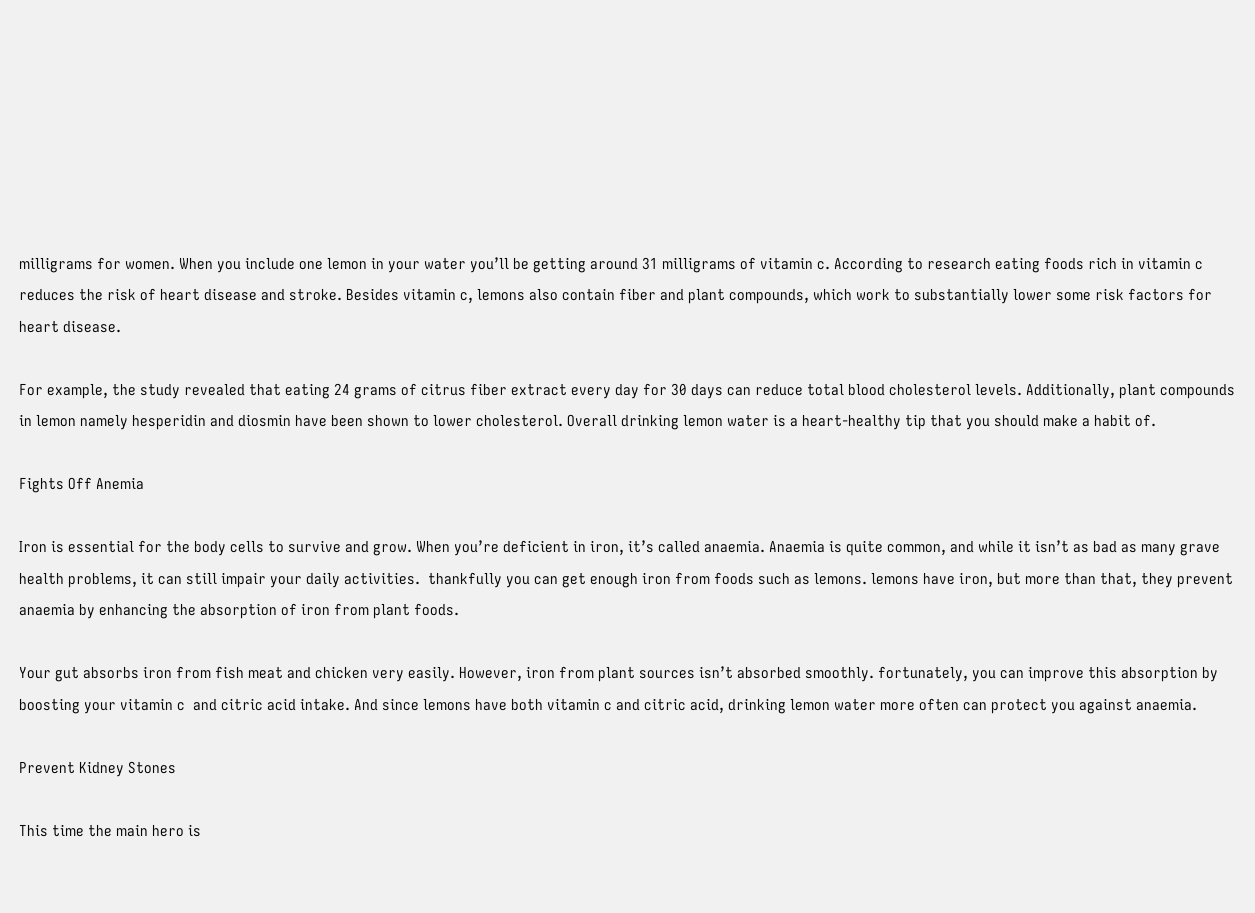milligrams for women. When you include one lemon in your water you’ll be getting around 31 milligrams of vitamin c. According to research eating foods rich in vitamin c reduces the risk of heart disease and stroke. Besides vitamin c, lemons also contain fiber and plant compounds, which work to substantially lower some risk factors for heart disease.

For example, the study revealed that eating 24 grams of citrus fiber extract every day for 30 days can reduce total blood cholesterol levels. Additionally, plant compounds in lemon namely hesperidin and diosmin have been shown to lower cholesterol. Overall drinking lemon water is a heart-healthy tip that you should make a habit of.

Fights Off Anemia

Iron is essential for the body cells to survive and grow. When you’re deficient in iron, it’s called anaemia. Anaemia is quite common, and while it isn’t as bad as many grave health problems, it can still impair your daily activities.  thankfully you can get enough iron from foods such as lemons. lemons have iron, but more than that, they prevent anaemia by enhancing the absorption of iron from plant foods.

Your gut absorbs iron from fish meat and chicken very easily. However, iron from plant sources isn’t absorbed smoothly. fortunately, you can improve this absorption by boosting your vitamin c  and citric acid intake. And since lemons have both vitamin c and citric acid, drinking lemon water more often can protect you against anaemia.

Prevent Kidney Stones

This time the main hero is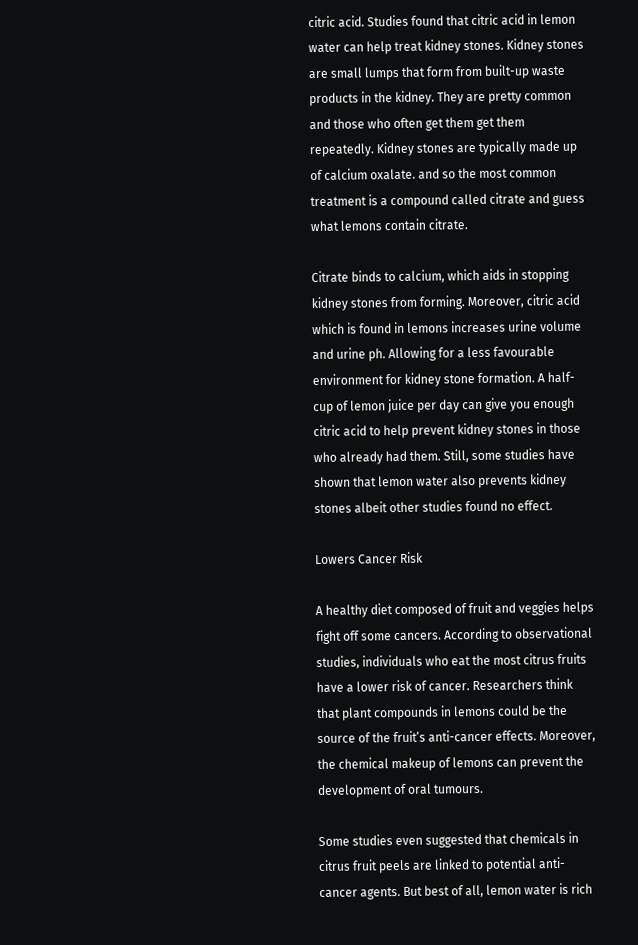citric acid. Studies found that citric acid in lemon water can help treat kidney stones. Kidney stones are small lumps that form from built-up waste products in the kidney. They are pretty common and those who often get them get them repeatedly. Kidney stones are typically made up of calcium oxalate. and so the most common treatment is a compound called citrate and guess what lemons contain citrate.

Citrate binds to calcium, which aids in stopping kidney stones from forming. Moreover, citric acid which is found in lemons increases urine volume and urine ph. Allowing for a less favourable environment for kidney stone formation. A half-cup of lemon juice per day can give you enough citric acid to help prevent kidney stones in those who already had them. Still, some studies have shown that lemon water also prevents kidney stones albeit other studies found no effect.

Lowers Cancer Risk

A healthy diet composed of fruit and veggies helps fight off some cancers. According to observational studies, individuals who eat the most citrus fruits have a lower risk of cancer. Researchers think that plant compounds in lemons could be the source of the fruit’s anti-cancer effects. Moreover, the chemical makeup of lemons can prevent the development of oral tumours.

Some studies even suggested that chemicals in citrus fruit peels are linked to potential anti-cancer agents. But best of all, lemon water is rich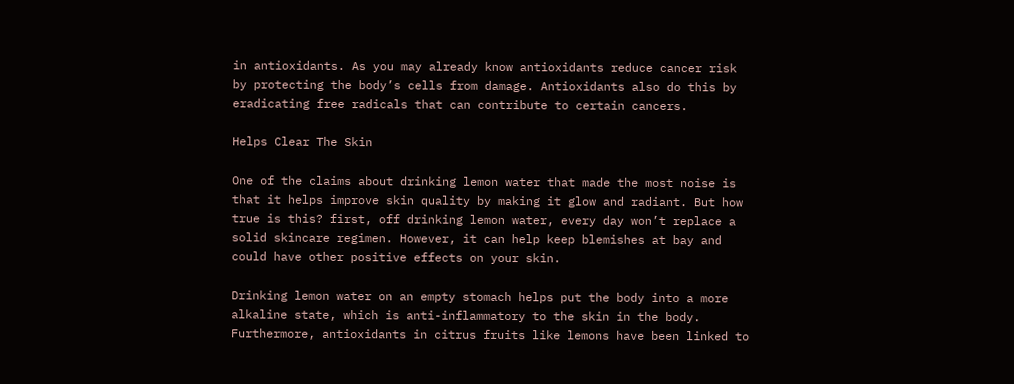in antioxidants. As you may already know antioxidants reduce cancer risk by protecting the body’s cells from damage. Antioxidants also do this by eradicating free radicals that can contribute to certain cancers.

Helps Clear The Skin

One of the claims about drinking lemon water that made the most noise is that it helps improve skin quality by making it glow and radiant. But how true is this? first, off drinking lemon water, every day won’t replace a solid skincare regimen. However, it can help keep blemishes at bay and could have other positive effects on your skin.

Drinking lemon water on an empty stomach helps put the body into a more alkaline state, which is anti-inflammatory to the skin in the body. Furthermore, antioxidants in citrus fruits like lemons have been linked to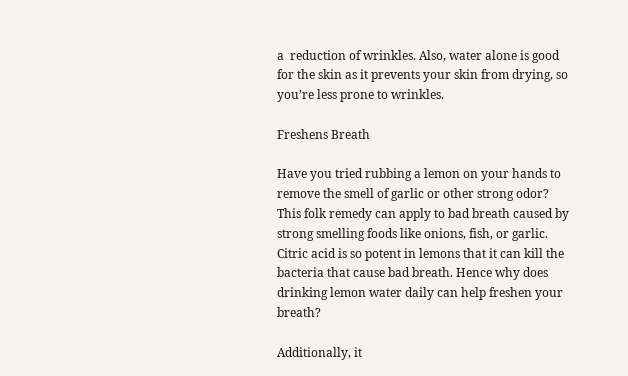a  reduction of wrinkles. Also, water alone is good for the skin as it prevents your skin from drying, so you’re less prone to wrinkles.

Freshens Breath

Have you tried rubbing a lemon on your hands to remove the smell of garlic or other strong odor? This folk remedy can apply to bad breath caused by strong smelling foods like onions, fish, or garlic. Citric acid is so potent in lemons that it can kill the bacteria that cause bad breath. Hence why does drinking lemon water daily can help freshen your breath?

Additionally, it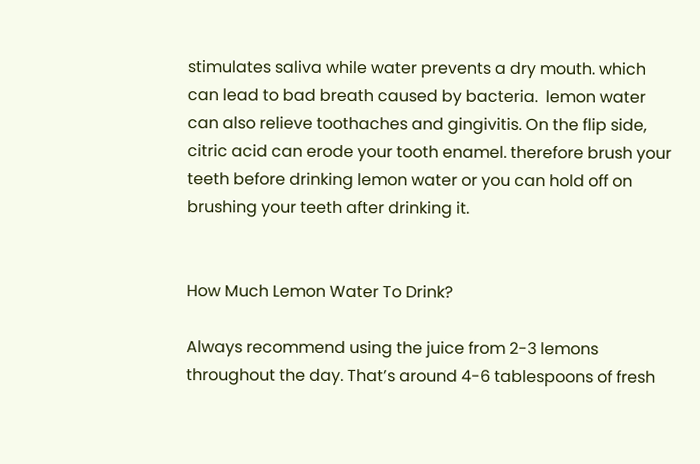stimulates saliva while water prevents a dry mouth. which can lead to bad breath caused by bacteria.  lemon water can also relieve toothaches and gingivitis. On the flip side, citric acid can erode your tooth enamel. therefore brush your teeth before drinking lemon water or you can hold off on brushing your teeth after drinking it.


How Much Lemon Water To Drink?

Always recommend using the juice from 2-3 lemons throughout the day. That’s around 4-6 tablespoons of fresh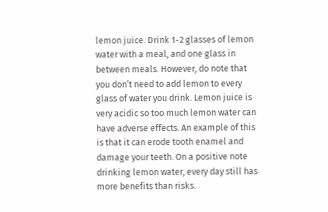lemon juice. Drink 1-2 glasses of lemon water with a meal, and one glass in between meals. However, do note that you don’t need to add lemon to every glass of water you drink. Lemon juice is very acidic so too much lemon water can have adverse effects. An example of this is that it can erode tooth enamel and damage your teeth. On a positive note drinking lemon water, every day still has more benefits than risks.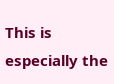This is especially the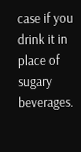case if you drink it in place of sugary beverages.